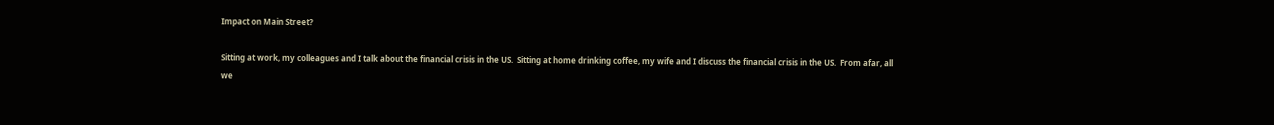Impact on Main Street?

Sitting at work, my colleagues and I talk about the financial crisis in the US.  Sitting at home drinking coffee, my wife and I discuss the financial crisis in the US.  From afar, all we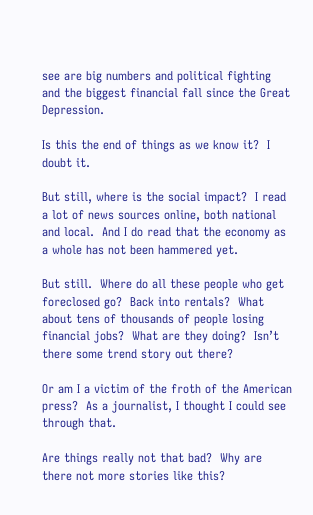see are big numbers and political fighting and the biggest financial fall since the Great Depression.

Is this the end of things as we know it?  I doubt it.

But still, where is the social impact?  I read a lot of news sources online, both national and local.  And I do read that the economy as a whole has not been hammered yet.

But still.  Where do all these people who get foreclosed go?  Back into rentals?  What about tens of thousands of people losing financial jobs?  What are they doing?  Isn’t there some trend story out there?

Or am I a victim of the froth of the American press?  As a journalist, I thought I could see through that.

Are things really not that bad?  Why are there not more stories like this?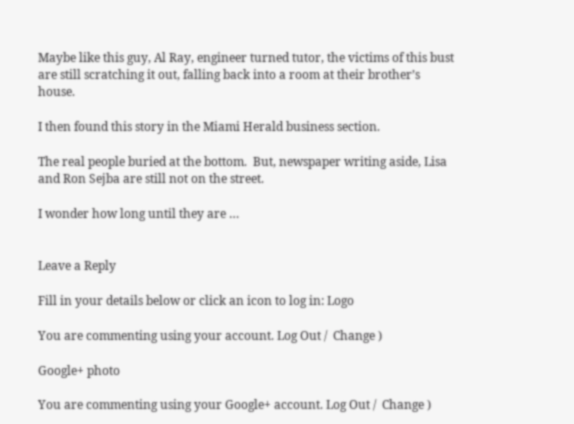Maybe like this guy, Al Ray, engineer turned tutor, the victims of this bust are still scratching it out, falling back into a room at their brother’s house.

I then found this story in the Miami Herald business section.

The real people buried at the bottom.  But, newspaper writing aside, Lisa and Ron Sejba are still not on the street.

I wonder how long until they are …


Leave a Reply

Fill in your details below or click an icon to log in: Logo

You are commenting using your account. Log Out /  Change )

Google+ photo

You are commenting using your Google+ account. Log Out /  Change )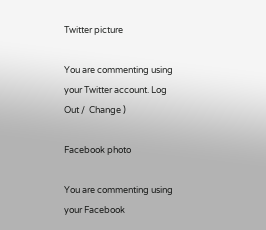Twitter picture

You are commenting using your Twitter account. Log Out /  Change )

Facebook photo

You are commenting using your Facebook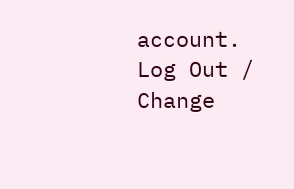account. Log Out /  Change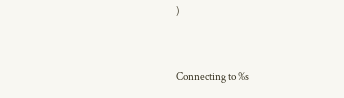)


Connecting to %s